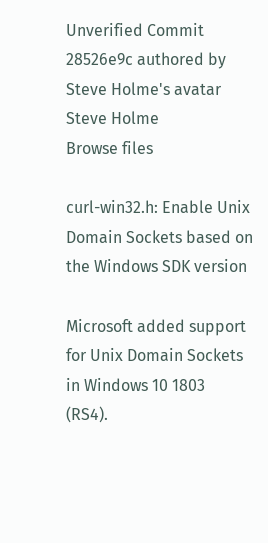Unverified Commit 28526e9c authored by Steve Holme's avatar Steve Holme
Browse files

curl-win32.h: Enable Unix Domain Sockets based on the Windows SDK version

Microsoft added support for Unix Domain Sockets in Windows 10 1803
(RS4).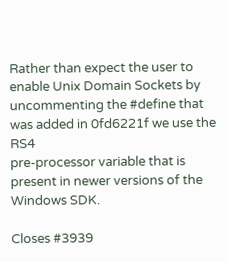Rather than expect the user to enable Unix Domain Sockets by
uncommenting the #define that was added in 0fd6221f we use the RS4
pre-processor variable that is present in newer versions of the
Windows SDK.

Closes #3939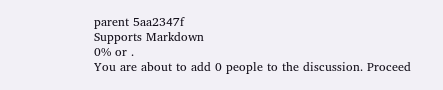parent 5aa2347f
Supports Markdown
0% or .
You are about to add 0 people to the discussion. Proceed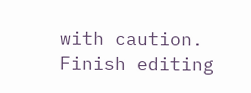with caution.
Finish editing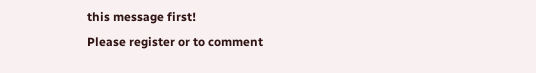this message first!
Please register or to comment